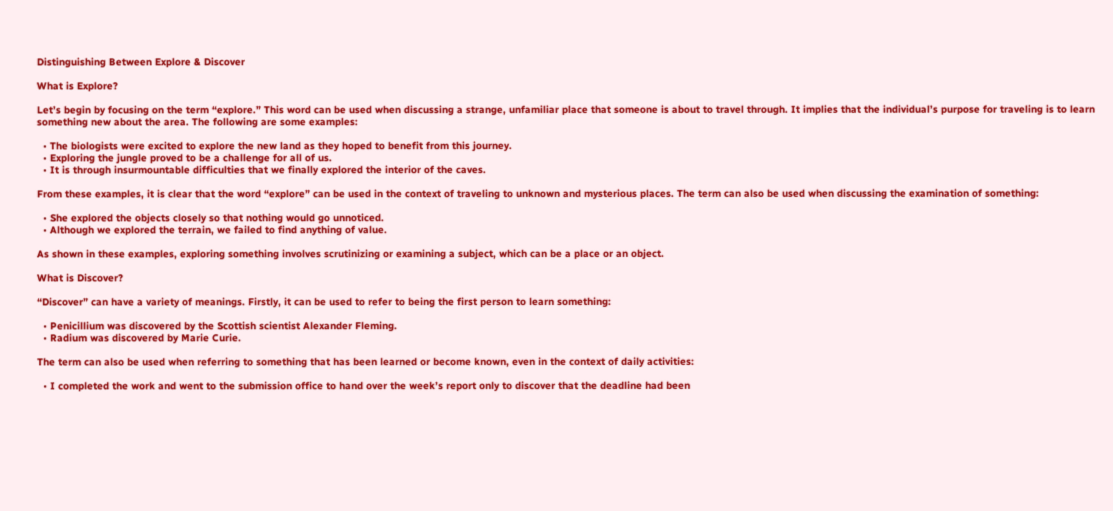Distinguishing Between Explore & Discover

What is Explore?

Let’s begin by focusing on the term “explore.” This word can be used when discussing a strange, unfamiliar place that someone is about to travel through. It implies that the individual’s purpose for traveling is to learn something new about the area. The following are some examples:

  • The biologists were excited to explore the new land as they hoped to benefit from this journey.
  • Exploring the jungle proved to be a challenge for all of us.
  • It is through insurmountable difficulties that we finally explored the interior of the caves.

From these examples, it is clear that the word “explore” can be used in the context of traveling to unknown and mysterious places. The term can also be used when discussing the examination of something:

  • She explored the objects closely so that nothing would go unnoticed.
  • Although we explored the terrain, we failed to find anything of value.

As shown in these examples, exploring something involves scrutinizing or examining a subject, which can be a place or an object.

What is Discover?

“Discover” can have a variety of meanings. Firstly, it can be used to refer to being the first person to learn something:

  • Penicillium was discovered by the Scottish scientist Alexander Fleming.
  • Radium was discovered by Marie Curie.

The term can also be used when referring to something that has been learned or become known, even in the context of daily activities:

  • I completed the work and went to the submission office to hand over the week’s report only to discover that the deadline had been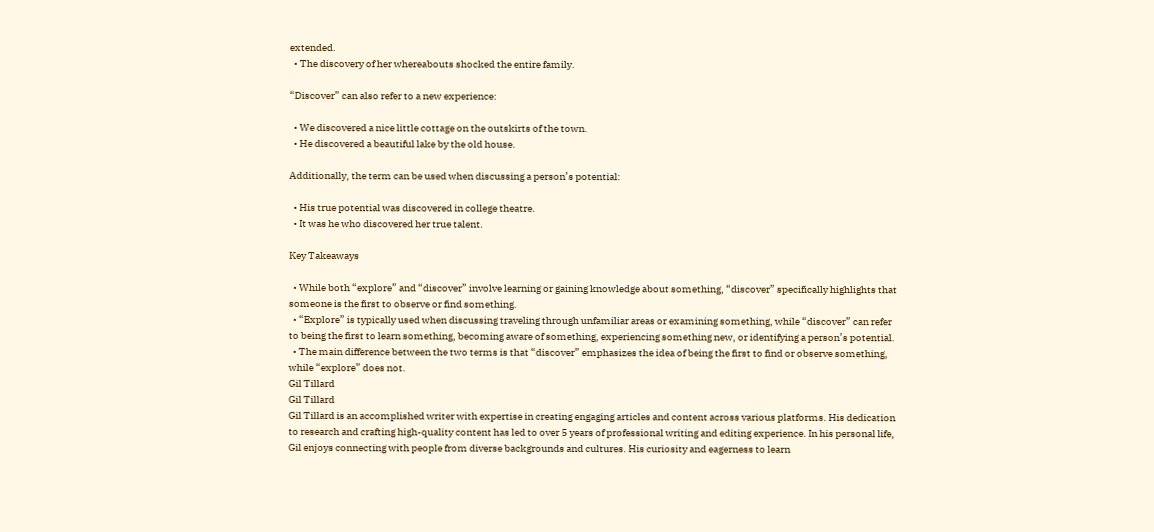extended.
  • The discovery of her whereabouts shocked the entire family.

“Discover” can also refer to a new experience:

  • We discovered a nice little cottage on the outskirts of the town.
  • He discovered a beautiful lake by the old house.

Additionally, the term can be used when discussing a person’s potential:

  • His true potential was discovered in college theatre.
  • It was he who discovered her true talent.

Key Takeaways

  • While both “explore” and “discover” involve learning or gaining knowledge about something, “discover” specifically highlights that someone is the first to observe or find something.
  • “Explore” is typically used when discussing traveling through unfamiliar areas or examining something, while “discover” can refer to being the first to learn something, becoming aware of something, experiencing something new, or identifying a person’s potential.
  • The main difference between the two terms is that “discover” emphasizes the idea of being the first to find or observe something, while “explore” does not.
Gil Tillard
Gil Tillard
Gil Tillard is an accomplished writer with expertise in creating engaging articles and content across various platforms. His dedication to research and crafting high-quality content has led to over 5 years of professional writing and editing experience. In his personal life, Gil enjoys connecting with people from diverse backgrounds and cultures. His curiosity and eagerness to learn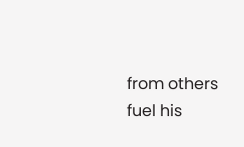from others fuel his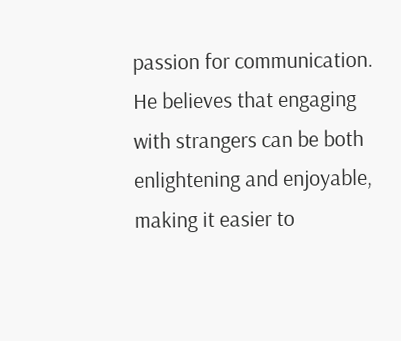passion for communication. He believes that engaging with strangers can be both enlightening and enjoyable, making it easier to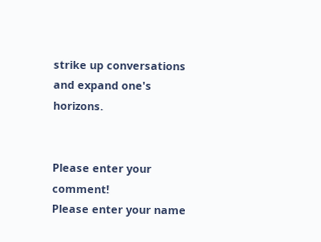strike up conversations and expand one's horizons.


Please enter your comment!
Please enter your name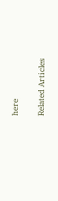here

Related Articles